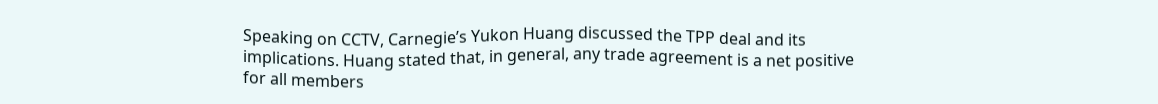Speaking on CCTV, Carnegie’s Yukon Huang discussed the TPP deal and its implications. Huang stated that, in general, any trade agreement is a net positive for all members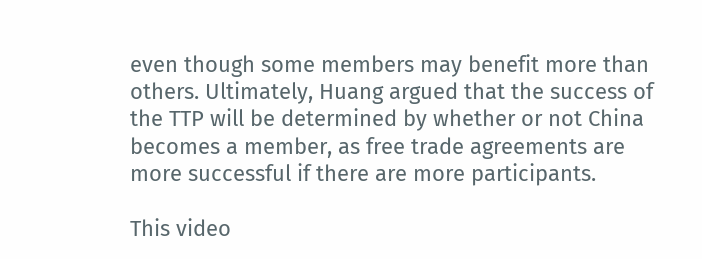even though some members may benefit more than others. Ultimately, Huang argued that the success of the TTP will be determined by whether or not China becomes a member, as free trade agreements are more successful if there are more participants.

This video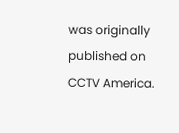was originally published on CCTV America.